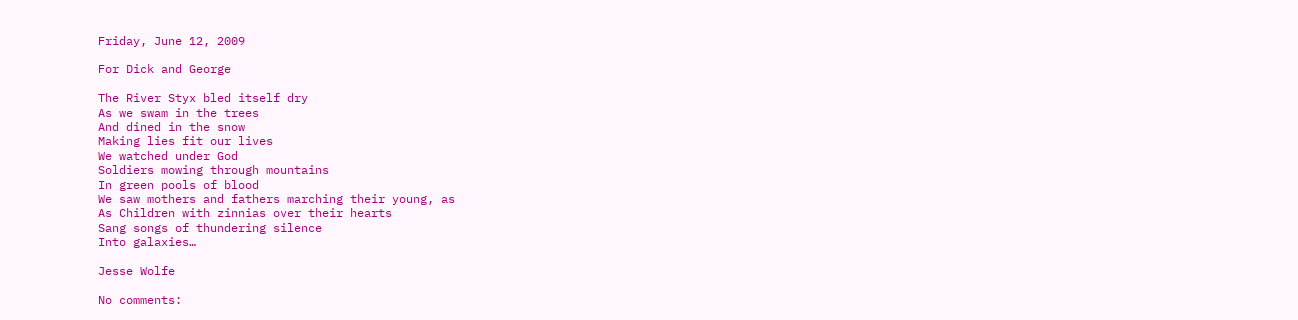Friday, June 12, 2009

For Dick and George

The River Styx bled itself dry
As we swam in the trees
And dined in the snow
Making lies fit our lives
We watched under God
Soldiers mowing through mountains
In green pools of blood
We saw mothers and fathers marching their young, as
As Children with zinnias over their hearts
Sang songs of thundering silence
Into galaxies…

Jesse Wolfe

No comments: